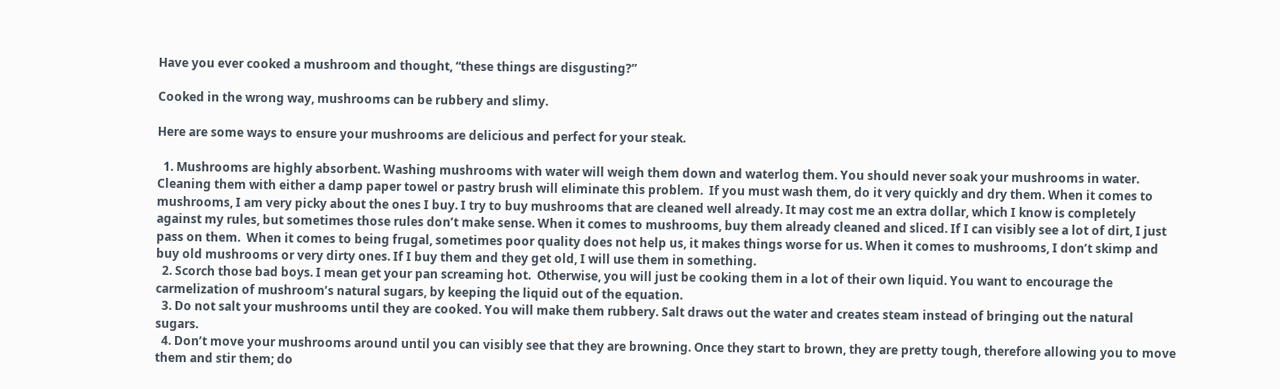Have you ever cooked a mushroom and thought, “these things are disgusting?”

Cooked in the wrong way, mushrooms can be rubbery and slimy.

Here are some ways to ensure your mushrooms are delicious and perfect for your steak.

  1. Mushrooms are highly absorbent. Washing mushrooms with water will weigh them down and waterlog them. You should never soak your mushrooms in water. Cleaning them with either a damp paper towel or pastry brush will eliminate this problem.  If you must wash them, do it very quickly and dry them. When it comes to mushrooms, I am very picky about the ones I buy. I try to buy mushrooms that are cleaned well already. It may cost me an extra dollar, which I know is completely against my rules, but sometimes those rules don’t make sense. When it comes to mushrooms, buy them already cleaned and sliced. If I can visibly see a lot of dirt, I just pass on them.  When it comes to being frugal, sometimes poor quality does not help us, it makes things worse for us. When it comes to mushrooms, I don’t skimp and buy old mushrooms or very dirty ones. If I buy them and they get old, I will use them in something.
  2. Scorch those bad boys. I mean get your pan screaming hot.  Otherwise, you will just be cooking them in a lot of their own liquid. You want to encourage the carmelization of mushroom’s natural sugars, by keeping the liquid out of the equation.
  3. Do not salt your mushrooms until they are cooked. You will make them rubbery. Salt draws out the water and creates steam instead of bringing out the natural sugars.
  4. Don’t move your mushrooms around until you can visibly see that they are browning. Once they start to brown, they are pretty tough, therefore allowing you to move them and stir them; do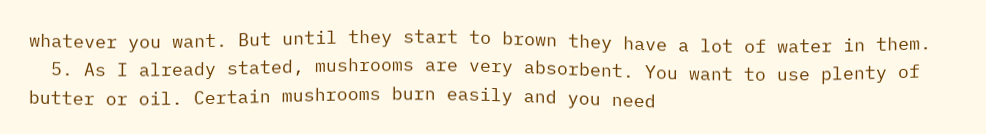whatever you want. But until they start to brown they have a lot of water in them.
  5. As I already stated, mushrooms are very absorbent. You want to use plenty of butter or oil. Certain mushrooms burn easily and you need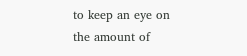to keep an eye on the amount of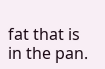fat that is in the pan.